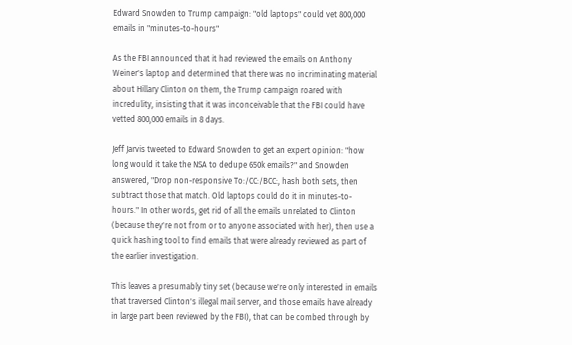Edward Snowden to Trump campaign: "old laptops" could vet 800,000 emails in "minutes-to-hours"

As the FBI announced that it had reviewed the emails on Anthony Weiner's laptop and determined that there was no incriminating material about Hillary Clinton on them, the Trump campaign roared with incredulity, insisting that it was inconceivable that the FBI could have vetted 800,000 emails in 8 days.

Jeff Jarvis tweeted to Edward Snowden to get an expert opinion: "how long would it take the NSA to dedupe 650k emails?" and Snowden answered, "Drop non-responsive To:/CC:/BCC:, hash both sets, then subtract those that match. Old laptops could do it in minutes-to-hours." In other words, get rid of all the emails unrelated to Clinton (because they're not from or to anyone associated with her), then use a quick hashing tool to find emails that were already reviewed as part of the earlier investigation.

This leaves a presumably tiny set (because we're only interested in emails that traversed Clinton's illegal mail server, and those emails have already in large part been reviewed by the FBI), that can be combed through by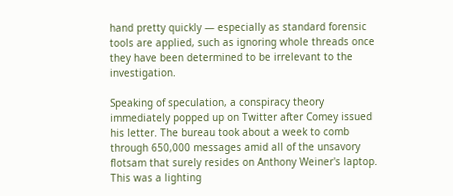hand pretty quickly — especially as standard forensic tools are applied, such as ignoring whole threads once they have been determined to be irrelevant to the investigation.

Speaking of speculation, a conspiracy theory immediately popped up on Twitter after Comey issued his letter. The bureau took about a week to comb through 650,000 messages amid all of the unsavory flotsam that surely resides on Anthony Weiner's laptop. This was a lighting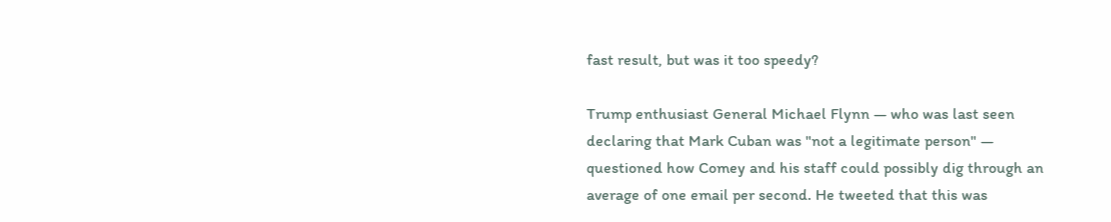fast result, but was it too speedy?

Trump enthusiast General Michael Flynn — who was last seen declaring that Mark Cuban was "not a legitimate person" — questioned how Comey and his staff could possibly dig through an average of one email per second. He tweeted that this was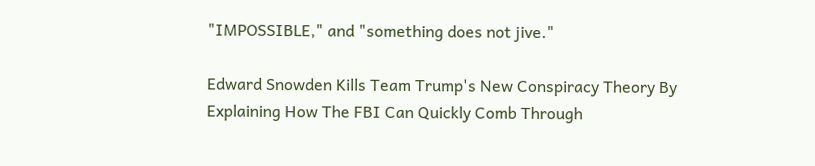"IMPOSSIBLE," and "something does not jive."

Edward Snowden Kills Team Trump's New Conspiracy Theory By Explaining How The FBI Can Quickly Comb Through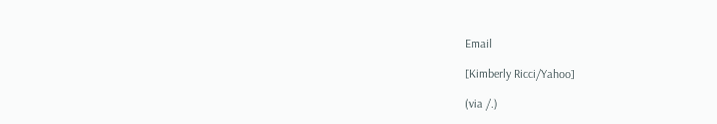Email

[Kimberly Ricci/Yahoo]

(via /.)